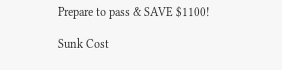Prepare to pass & SAVE $1100!

Sunk Cost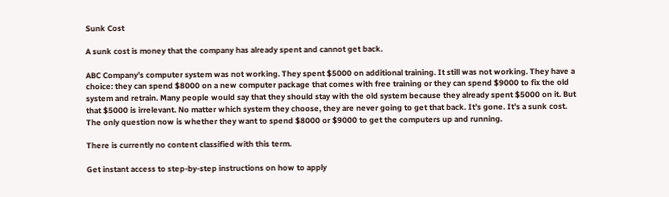Sunk Cost

A sunk cost is money that the company has already spent and cannot get back.

ABC Company’s computer system was not working. They spent $5000 on additional training. It still was not working. They have a choice: they can spend $8000 on a new computer package that comes with free training or they can spend $9000 to fix the old system and retrain. Many people would say that they should stay with the old system because they already spent $5000 on it. But that $5000 is irrelevant. No matter which system they choose, they are never going to get that back. It’s gone. It’s a sunk cost. The only question now is whether they want to spend $8000 or $9000 to get the computers up and running.

There is currently no content classified with this term.

Get instant access to step-by-step instructions on how to apply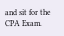and sit for the CPA Exam.